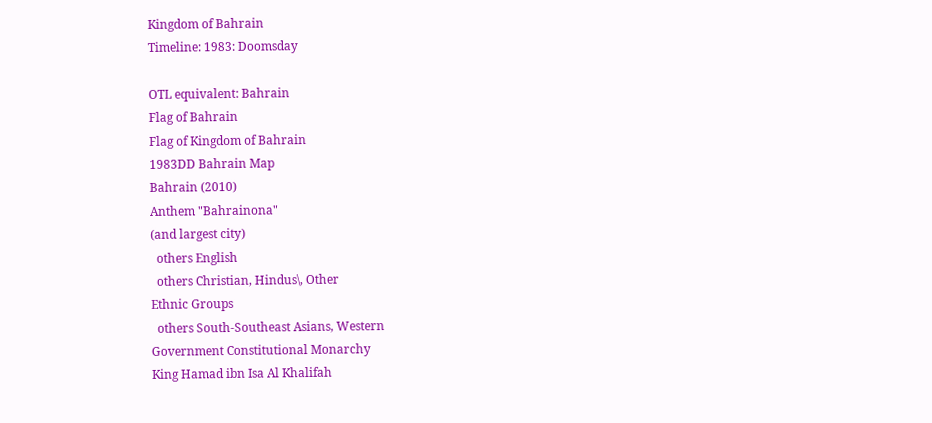Kingdom of Bahrain
Timeline: 1983: Doomsday

OTL equivalent: Bahrain
Flag of Bahrain
Flag of Kingdom of Bahrain
1983DD Bahrain Map
Bahrain (2010)
Anthem "Bahrainona"
(and largest city)
  others English
  others Christian, Hindus\, Other
Ethnic Groups
  others South-Southeast Asians, Western
Government Constitutional Monarchy
King Hamad ibn Isa Al Khalifah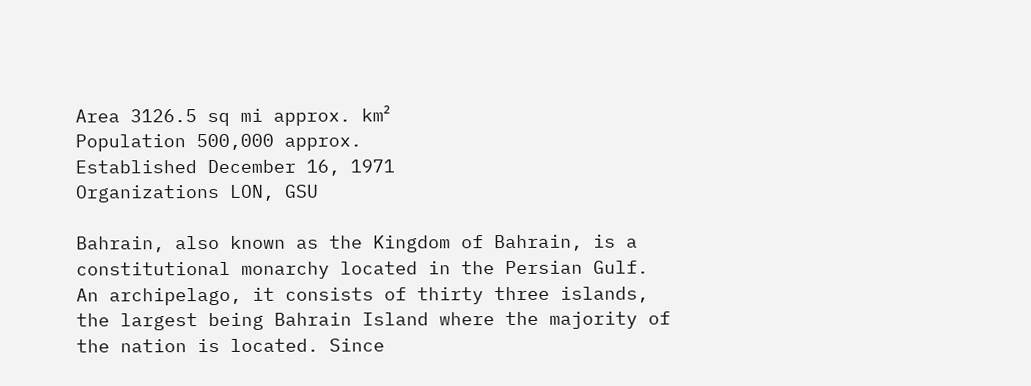Area 3126.5 sq mi approx. km²
Population 500,000 approx.
Established December 16, 1971
Organizations LON, GSU

Bahrain, also known as the Kingdom of Bahrain, is a constitutional monarchy located in the Persian Gulf. An archipelago, it consists of thirty three islands, the largest being Bahrain Island where the majority of the nation is located. Since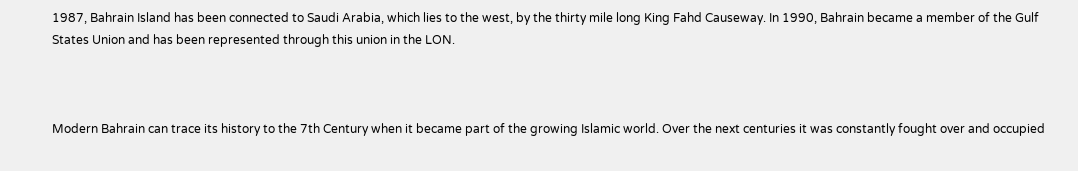1987, Bahrain Island has been connected to Saudi Arabia, which lies to the west, by the thirty mile long King Fahd Causeway. In 1990, Bahrain became a member of the Gulf States Union and has been represented through this union in the LON.



Modern Bahrain can trace its history to the 7th Century when it became part of the growing Islamic world. Over the next centuries it was constantly fought over and occupied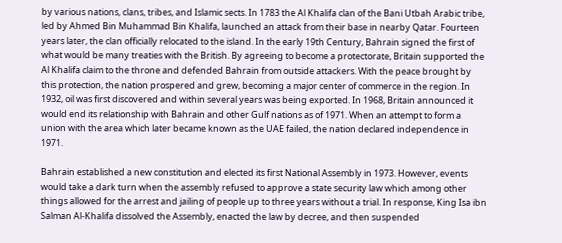by various nations, clans, tribes, and Islamic sects. In 1783 the Al Khalifa clan of the Bani Utbah Arabic tribe, led by Ahmed Bin Muhammad Bin Khalifa, launched an attack from their base in nearby Qatar. Fourteen years later, the clan officially relocated to the island. In the early 19th Century, Bahrain signed the first of what would be many treaties with the British. By agreeing to become a protectorate, Britain supported the Al Khalifa claim to the throne and defended Bahrain from outside attackers. With the peace brought by this protection, the nation prospered and grew, becoming a major center of commerce in the region. In 1932, oil was first discovered and within several years was being exported. In 1968, Britain announced it would end its relationship with Bahrain and other Gulf nations as of 1971. When an attempt to form a union with the area which later became known as the UAE failed, the nation declared independence in 1971.

Bahrain established a new constitution and elected its first National Assembly in 1973. However, events would take a dark turn when the assembly refused to approve a state security law which among other things allowed for the arrest and jailing of people up to three years without a trial. In response, King Isa ibn Salman Al-Khalifa dissolved the Assembly, enacted the law by decree, and then suspended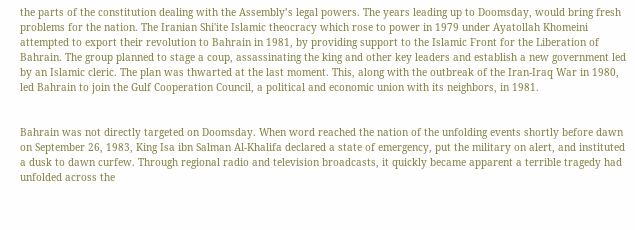the parts of the constitution dealing with the Assembly’s legal powers. The years leading up to Doomsday, would bring fresh problems for the nation. The Iranian Shi'ite Islamic theocracy which rose to power in 1979 under Ayatollah Khomeini attempted to export their revolution to Bahrain in 1981, by providing support to the Islamic Front for the Liberation of Bahrain. The group planned to stage a coup, assassinating the king and other key leaders and establish a new government led by an Islamic cleric. The plan was thwarted at the last moment. This, along with the outbreak of the Iran-Iraq War in 1980, led Bahrain to join the Gulf Cooperation Council, a political and economic union with its neighbors, in 1981.


Bahrain was not directly targeted on Doomsday. When word reached the nation of the unfolding events shortly before dawn on September 26, 1983, King Isa ibn Salman Al-Khalifa declared a state of emergency, put the military on alert, and instituted a dusk to dawn curfew. Through regional radio and television broadcasts, it quickly became apparent a terrible tragedy had unfolded across the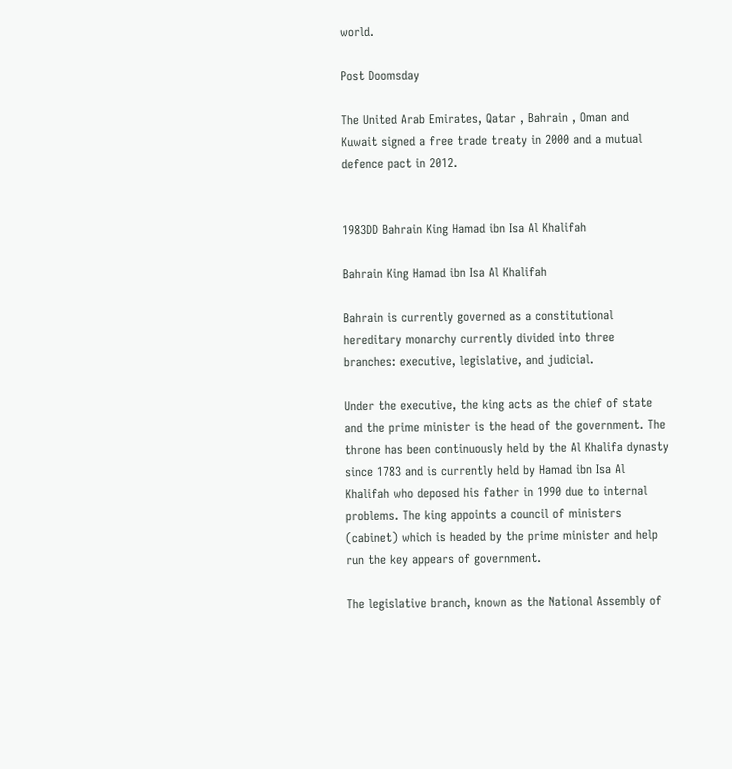world.

Post Doomsday

The United Arab Emirates, Qatar , Bahrain , Oman and Kuwait signed a free trade treaty in 2000 and a mutual defence pact in 2012.


1983DD Bahrain King Hamad ibn Isa Al Khalifah

Bahrain King Hamad ibn Isa Al Khalifah

Bahrain is currently governed as a constitutional hereditary monarchy currently divided into three branches: executive, legislative, and judicial.

Under the executive, the king acts as the chief of state and the prime minister is the head of the government. The throne has been continuously held by the Al Khalifa dynasty since 1783 and is currently held by Hamad ibn Isa Al Khalifah who deposed his father in 1990 due to internal problems. The king appoints a council of ministers (cabinet) which is headed by the prime minister and help run the key appears of government.

The legislative branch, known as the National Assembly of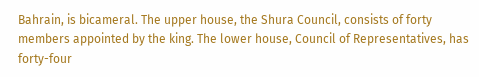Bahrain, is bicameral. The upper house, the Shura Council, consists of forty members appointed by the king. The lower house, Council of Representatives, has forty-four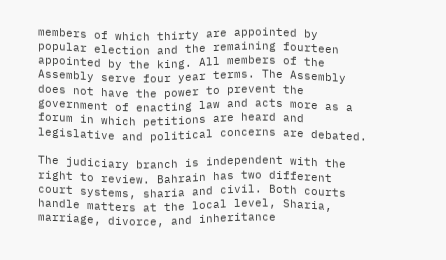members of which thirty are appointed by popular election and the remaining fourteen appointed by the king. All members of the Assembly serve four year terms. The Assembly does not have the power to prevent the government of enacting law and acts more as a forum in which petitions are heard and legislative and political concerns are debated.

The judiciary branch is independent with the right to review. Bahrain has two different court systems, sharia and civil. Both courts handle matters at the local level, Sharia, marriage, divorce, and inheritance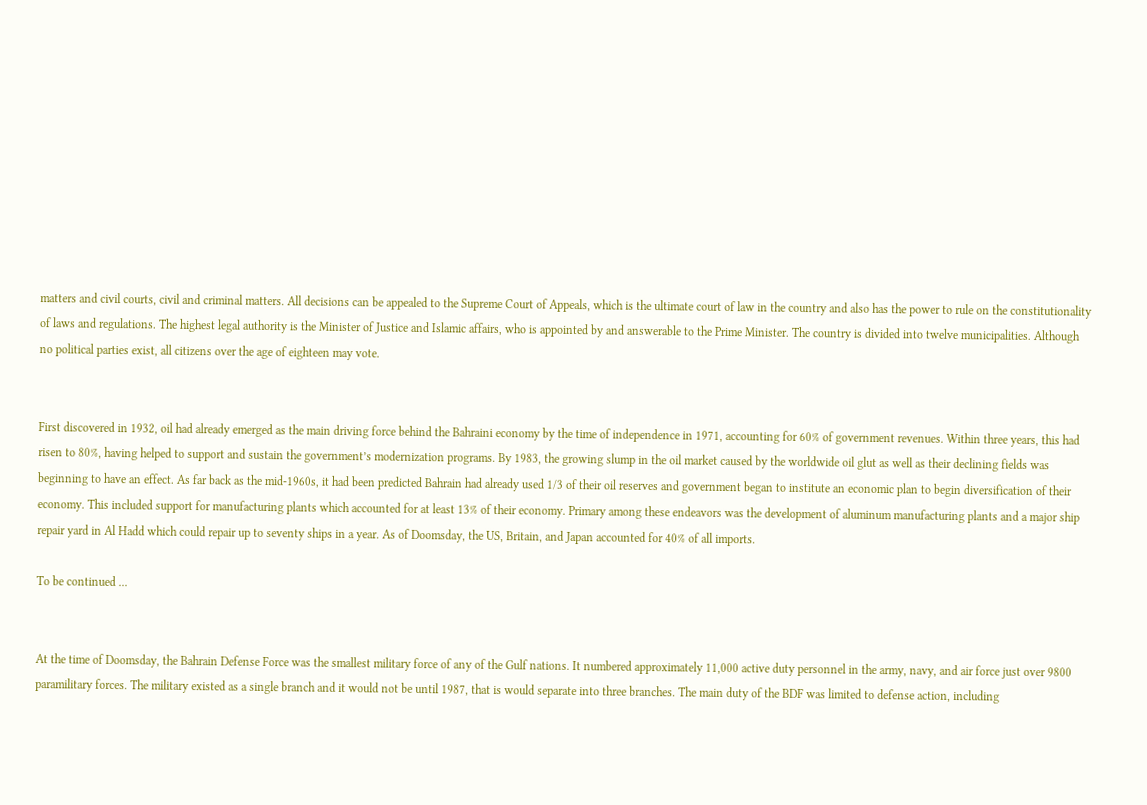matters and civil courts, civil and criminal matters. All decisions can be appealed to the Supreme Court of Appeals, which is the ultimate court of law in the country and also has the power to rule on the constitutionality of laws and regulations. The highest legal authority is the Minister of Justice and Islamic affairs, who is appointed by and answerable to the Prime Minister. The country is divided into twelve municipalities. Although no political parties exist, all citizens over the age of eighteen may vote.


First discovered in 1932, oil had already emerged as the main driving force behind the Bahraini economy by the time of independence in 1971, accounting for 60% of government revenues. Within three years, this had risen to 80%, having helped to support and sustain the government’s modernization programs. By 1983, the growing slump in the oil market caused by the worldwide oil glut as well as their declining fields was beginning to have an effect. As far back as the mid-1960s, it had been predicted Bahrain had already used 1/3 of their oil reserves and government began to institute an economic plan to begin diversification of their economy. This included support for manufacturing plants which accounted for at least 13% of their economy. Primary among these endeavors was the development of aluminum manufacturing plants and a major ship repair yard in Al Hadd which could repair up to seventy ships in a year. As of Doomsday, the US, Britain, and Japan accounted for 40% of all imports.

To be continued ...


At the time of Doomsday, the Bahrain Defense Force was the smallest military force of any of the Gulf nations. It numbered approximately 11,000 active duty personnel in the army, navy, and air force just over 9800 paramilitary forces. The military existed as a single branch and it would not be until 1987, that is would separate into three branches. The main duty of the BDF was limited to defense action, including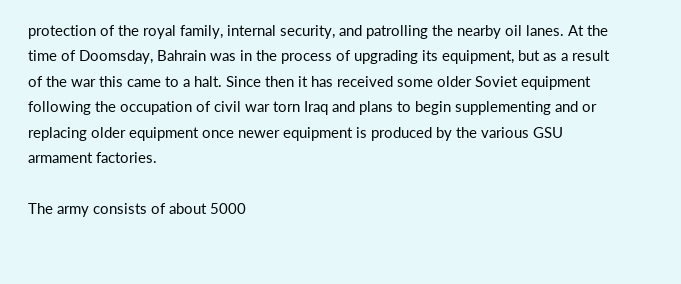protection of the royal family, internal security, and patrolling the nearby oil lanes. At the time of Doomsday, Bahrain was in the process of upgrading its equipment, but as a result of the war this came to a halt. Since then it has received some older Soviet equipment following the occupation of civil war torn Iraq and plans to begin supplementing and or replacing older equipment once newer equipment is produced by the various GSU armament factories.

The army consists of about 5000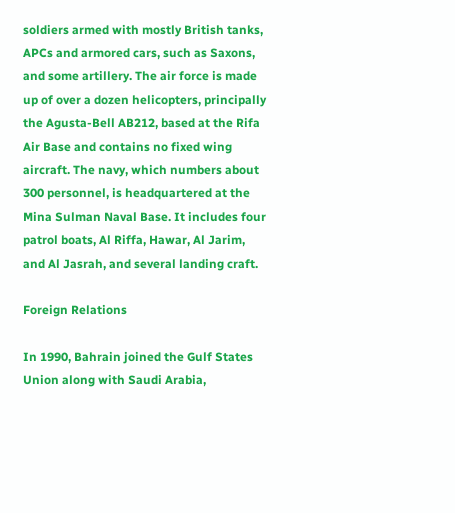soldiers armed with mostly British tanks, APCs and armored cars, such as Saxons, and some artillery. The air force is made up of over a dozen helicopters, principally the Agusta-Bell AB212, based at the Rifa Air Base and contains no fixed wing aircraft. The navy, which numbers about 300 personnel, is headquartered at the Mina Sulman Naval Base. It includes four patrol boats, Al Riffa, Hawar, Al Jarim, and Al Jasrah, and several landing craft.

Foreign Relations

In 1990, Bahrain joined the Gulf States Union along with Saudi Arabia,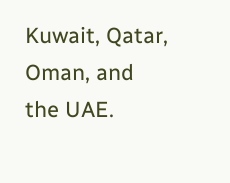Kuwait, Qatar, Oman, and the UAE.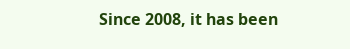Since 2008, it has been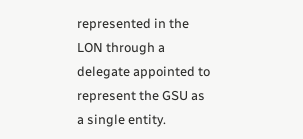represented in the LON through a delegate appointed to represent the GSU as a single entity.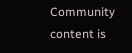Community content is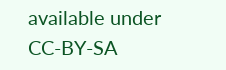available under CC-BY-SA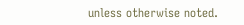unless otherwise noted.